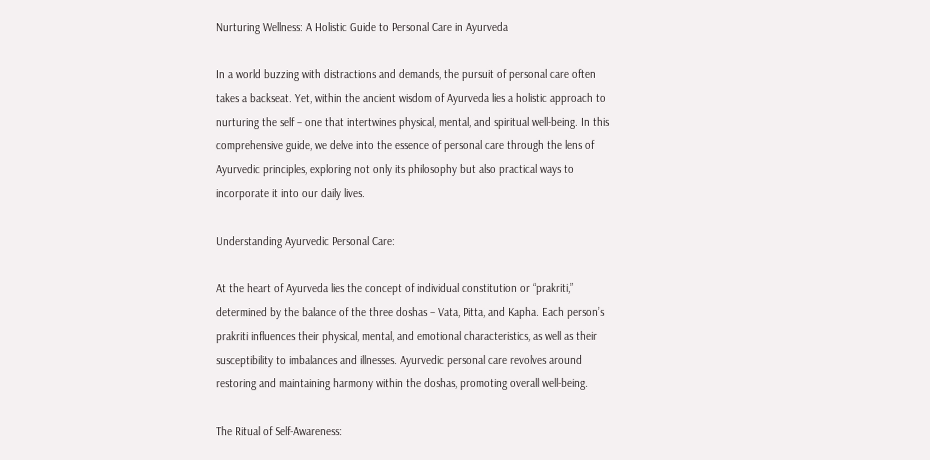Nurturing Wellness: A Holistic Guide to Personal Care in Ayurveda

In a world buzzing with distractions and demands, the pursuit of personal care often takes a backseat. Yet, within the ancient wisdom of Ayurveda lies a holistic approach to nurturing the self – one that intertwines physical, mental, and spiritual well-being. In this comprehensive guide, we delve into the essence of personal care through the lens of Ayurvedic principles, exploring not only its philosophy but also practical ways to incorporate it into our daily lives.

Understanding Ayurvedic Personal Care:

At the heart of Ayurveda lies the concept of individual constitution or “prakriti,” determined by the balance of the three doshas – Vata, Pitta, and Kapha. Each person’s prakriti influences their physical, mental, and emotional characteristics, as well as their susceptibility to imbalances and illnesses. Ayurvedic personal care revolves around restoring and maintaining harmony within the doshas, promoting overall well-being.

The Ritual of Self-Awareness: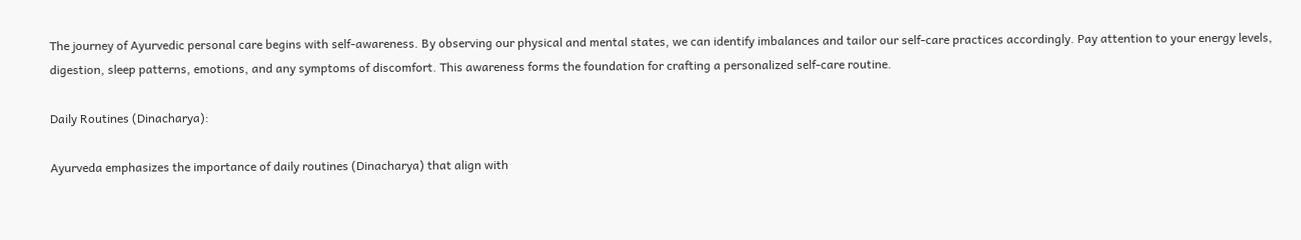The journey of Ayurvedic personal care begins with self-awareness. By observing our physical and mental states, we can identify imbalances and tailor our self-care practices accordingly. Pay attention to your energy levels, digestion, sleep patterns, emotions, and any symptoms of discomfort. This awareness forms the foundation for crafting a personalized self-care routine.

Daily Routines (Dinacharya):

Ayurveda emphasizes the importance of daily routines (Dinacharya) that align with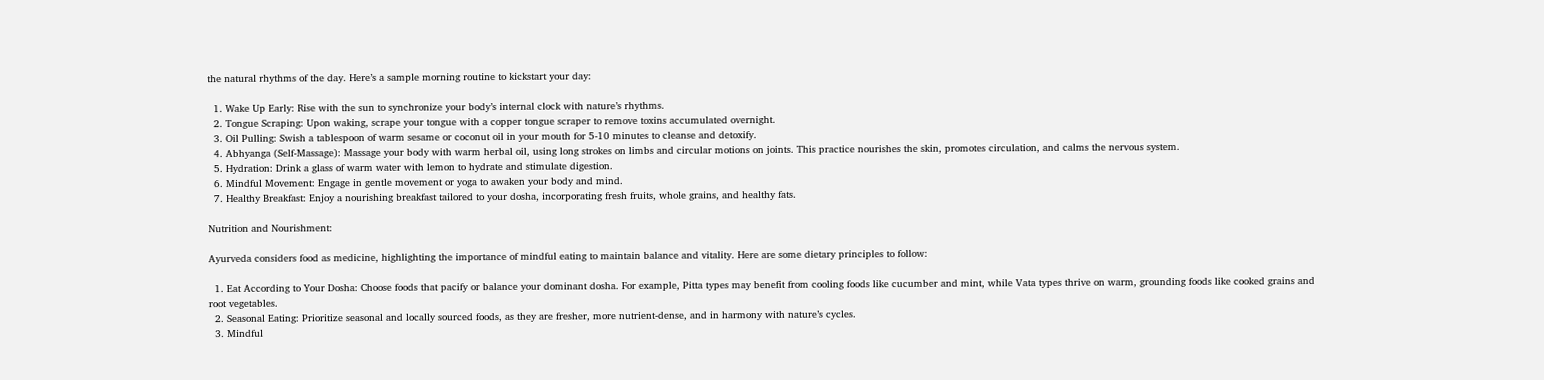the natural rhythms of the day. Here’s a sample morning routine to kickstart your day:

  1. Wake Up Early: Rise with the sun to synchronize your body’s internal clock with nature’s rhythms.
  2. Tongue Scraping: Upon waking, scrape your tongue with a copper tongue scraper to remove toxins accumulated overnight.
  3. Oil Pulling: Swish a tablespoon of warm sesame or coconut oil in your mouth for 5-10 minutes to cleanse and detoxify.
  4. Abhyanga (Self-Massage): Massage your body with warm herbal oil, using long strokes on limbs and circular motions on joints. This practice nourishes the skin, promotes circulation, and calms the nervous system.
  5. Hydration: Drink a glass of warm water with lemon to hydrate and stimulate digestion.
  6. Mindful Movement: Engage in gentle movement or yoga to awaken your body and mind.
  7. Healthy Breakfast: Enjoy a nourishing breakfast tailored to your dosha, incorporating fresh fruits, whole grains, and healthy fats.

Nutrition and Nourishment:

Ayurveda considers food as medicine, highlighting the importance of mindful eating to maintain balance and vitality. Here are some dietary principles to follow:

  1. Eat According to Your Dosha: Choose foods that pacify or balance your dominant dosha. For example, Pitta types may benefit from cooling foods like cucumber and mint, while Vata types thrive on warm, grounding foods like cooked grains and root vegetables.
  2. Seasonal Eating: Prioritize seasonal and locally sourced foods, as they are fresher, more nutrient-dense, and in harmony with nature’s cycles.
  3. Mindful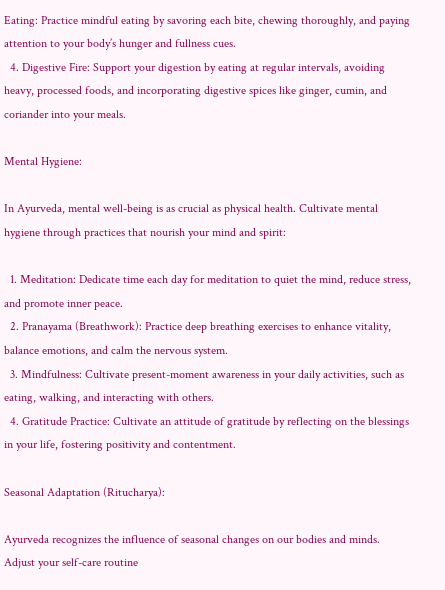Eating: Practice mindful eating by savoring each bite, chewing thoroughly, and paying attention to your body’s hunger and fullness cues.
  4. Digestive Fire: Support your digestion by eating at regular intervals, avoiding heavy, processed foods, and incorporating digestive spices like ginger, cumin, and coriander into your meals.

Mental Hygiene:

In Ayurveda, mental well-being is as crucial as physical health. Cultivate mental hygiene through practices that nourish your mind and spirit:

  1. Meditation: Dedicate time each day for meditation to quiet the mind, reduce stress, and promote inner peace.
  2. Pranayama (Breathwork): Practice deep breathing exercises to enhance vitality, balance emotions, and calm the nervous system.
  3. Mindfulness: Cultivate present-moment awareness in your daily activities, such as eating, walking, and interacting with others.
  4. Gratitude Practice: Cultivate an attitude of gratitude by reflecting on the blessings in your life, fostering positivity and contentment.

Seasonal Adaptation (Ritucharya):

Ayurveda recognizes the influence of seasonal changes on our bodies and minds. Adjust your self-care routine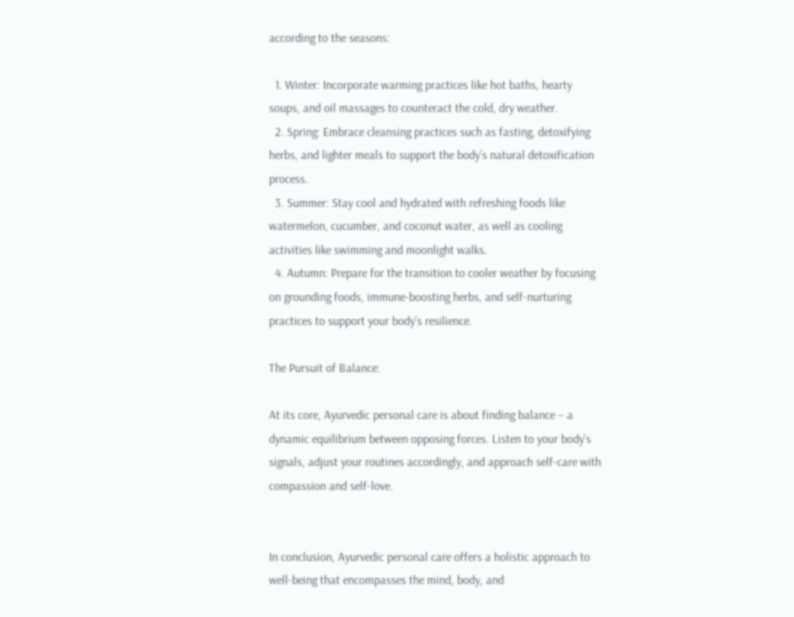according to the seasons:

  1. Winter: Incorporate warming practices like hot baths, hearty soups, and oil massages to counteract the cold, dry weather.
  2. Spring: Embrace cleansing practices such as fasting, detoxifying herbs, and lighter meals to support the body’s natural detoxification process.
  3. Summer: Stay cool and hydrated with refreshing foods like watermelon, cucumber, and coconut water, as well as cooling activities like swimming and moonlight walks.
  4. Autumn: Prepare for the transition to cooler weather by focusing on grounding foods, immune-boosting herbs, and self-nurturing practices to support your body’s resilience.

The Pursuit of Balance:

At its core, Ayurvedic personal care is about finding balance – a dynamic equilibrium between opposing forces. Listen to your body’s signals, adjust your routines accordingly, and approach self-care with compassion and self-love.


In conclusion, Ayurvedic personal care offers a holistic approach to well-being that encompasses the mind, body, and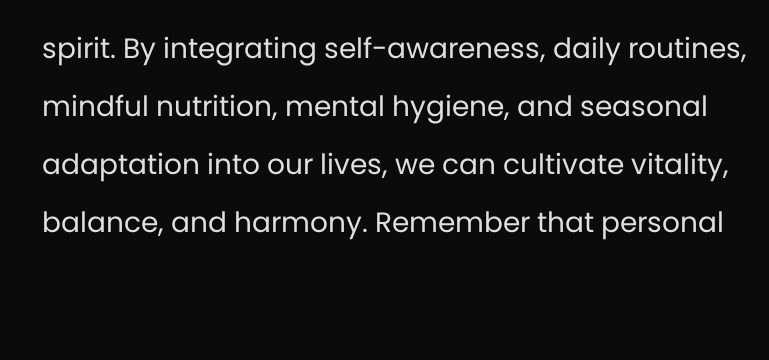spirit. By integrating self-awareness, daily routines, mindful nutrition, mental hygiene, and seasonal adaptation into our lives, we can cultivate vitality, balance, and harmony. Remember that personal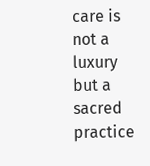care is not a luxury but a sacred practice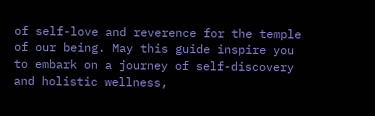of self-love and reverence for the temple of our being. May this guide inspire you to embark on a journey of self-discovery and holistic wellness,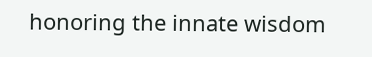honoring the innate wisdom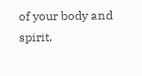of your body and spirit.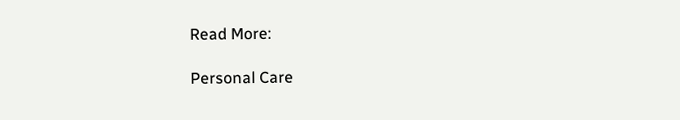Read More:

Personal Care